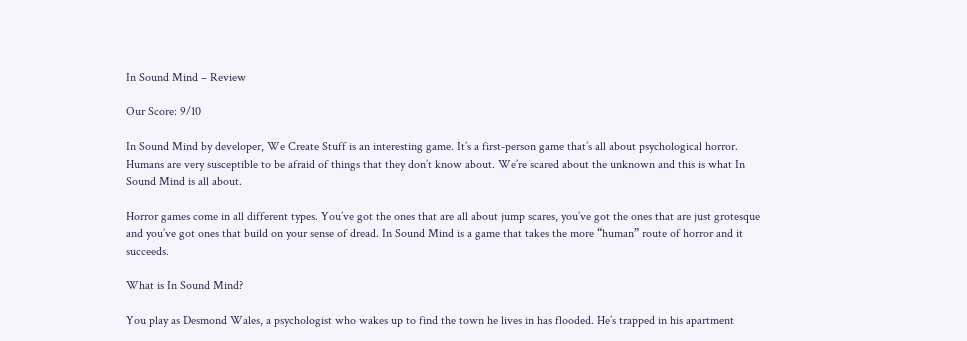In Sound Mind – Review

Our Score: 9/10

In Sound Mind by developer, We Create Stuff is an interesting game. It’s a first-person game that’s all about psychological horror. Humans are very susceptible to be afraid of things that they don’t know about. We’re scared about the unknown and this is what In Sound Mind is all about.

Horror games come in all different types. You’ve got the ones that are all about jump scares, you’ve got the ones that are just grotesque and you’ve got ones that build on your sense of dread. In Sound Mind is a game that takes the more “human” route of horror and it succeeds.

What is In Sound Mind?

You play as Desmond Wales, a psychologist who wakes up to find the town he lives in has flooded. He’s trapped in his apartment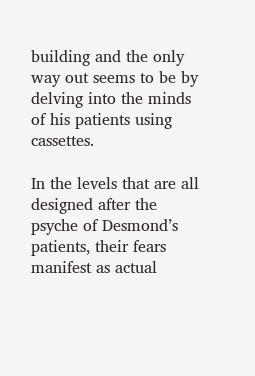building and the only way out seems to be by delving into the minds of his patients using cassettes.

In the levels that are all designed after the psyche of Desmond’s patients, their fears manifest as actual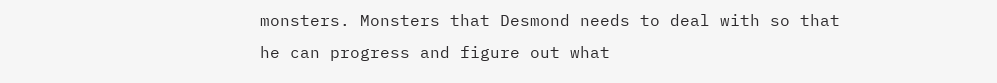monsters. Monsters that Desmond needs to deal with so that he can progress and figure out what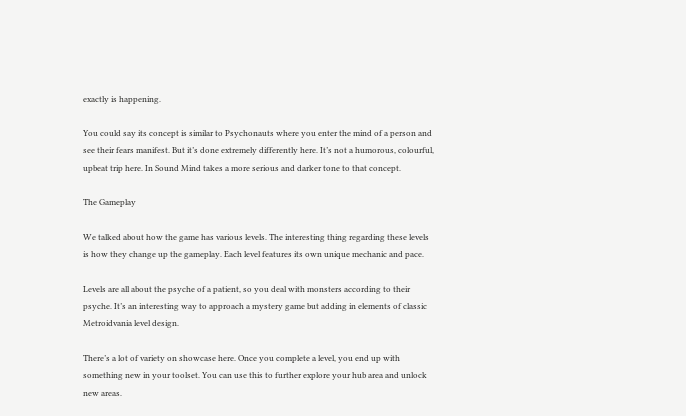exactly is happening.

You could say its concept is similar to Psychonauts where you enter the mind of a person and see their fears manifest. But it’s done extremely differently here. It’s not a humorous, colourful, upbeat trip here. In Sound Mind takes a more serious and darker tone to that concept.

The Gameplay

We talked about how the game has various levels. The interesting thing regarding these levels is how they change up the gameplay. Each level features its own unique mechanic and pace.

Levels are all about the psyche of a patient, so you deal with monsters according to their psyche. It’s an interesting way to approach a mystery game but adding in elements of classic Metroidvania level design.

There’s a lot of variety on showcase here. Once you complete a level, you end up with something new in your toolset. You can use this to further explore your hub area and unlock new areas.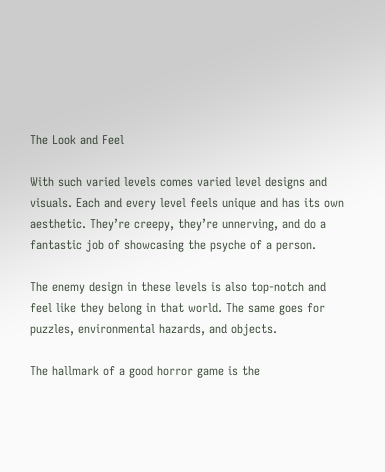The Look and Feel

With such varied levels comes varied level designs and visuals. Each and every level feels unique and has its own aesthetic. They’re creepy, they’re unnerving, and do a fantastic job of showcasing the psyche of a person.

The enemy design in these levels is also top-notch and feel like they belong in that world. The same goes for puzzles, environmental hazards, and objects.

The hallmark of a good horror game is the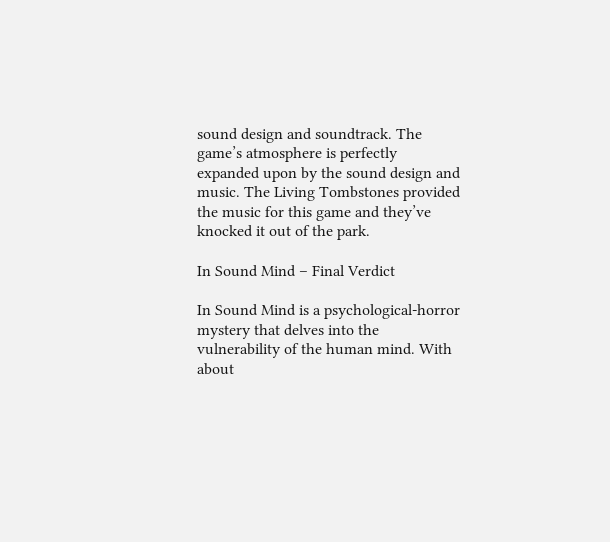sound design and soundtrack. The game’s atmosphere is perfectly expanded upon by the sound design and music. The Living Tombstones provided the music for this game and they’ve knocked it out of the park.

In Sound Mind – Final Verdict

In Sound Mind is a psychological-horror mystery that delves into the vulnerability of the human mind. With about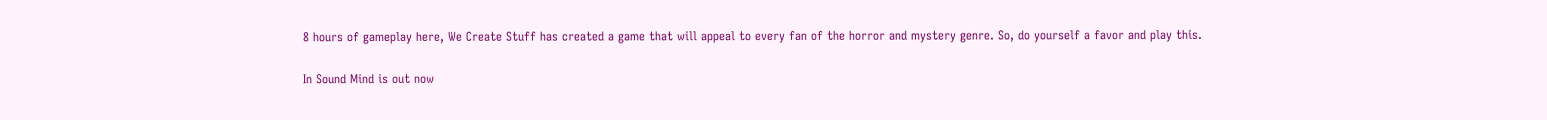8 hours of gameplay here, We Create Stuff has created a game that will appeal to every fan of the horror and mystery genre. So, do yourself a favor and play this.

In Sound Mind is out now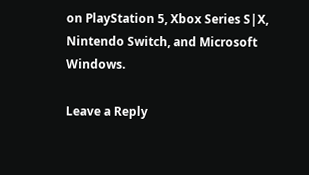on PlayStation 5, Xbox Series S|X, Nintendo Switch, and Microsoft Windows.

Leave a Reply